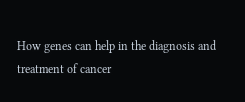How genes can help in the diagnosis and treatment of cancer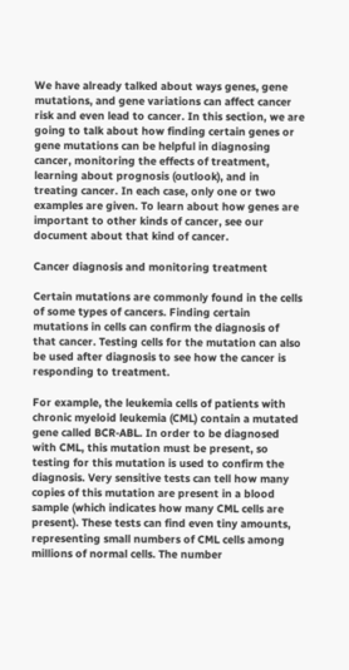We have already talked about ways genes, gene mutations, and gene variations can affect cancer risk and even lead to cancer. In this section, we are going to talk about how finding certain genes or gene mutations can be helpful in diagnosing cancer, monitoring the effects of treatment, learning about prognosis (outlook), and in treating cancer. In each case, only one or two examples are given. To learn about how genes are important to other kinds of cancer, see our document about that kind of cancer.

Cancer diagnosis and monitoring treatment

Certain mutations are commonly found in the cells of some types of cancers. Finding certain mutations in cells can confirm the diagnosis of that cancer. Testing cells for the mutation can also be used after diagnosis to see how the cancer is responding to treatment.

For example, the leukemia cells of patients with chronic myeloid leukemia (CML) contain a mutated gene called BCR-ABL. In order to be diagnosed with CML, this mutation must be present, so testing for this mutation is used to confirm the diagnosis. Very sensitive tests can tell how many copies of this mutation are present in a blood sample (which indicates how many CML cells are present). These tests can find even tiny amounts, representing small numbers of CML cells among millions of normal cells. The number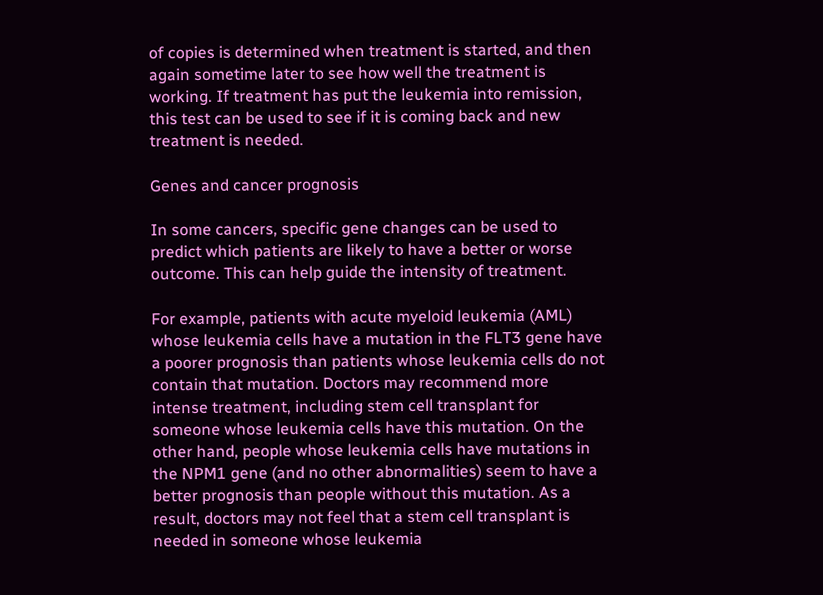of copies is determined when treatment is started, and then again sometime later to see how well the treatment is working. If treatment has put the leukemia into remission, this test can be used to see if it is coming back and new treatment is needed.

Genes and cancer prognosis

In some cancers, specific gene changes can be used to predict which patients are likely to have a better or worse outcome. This can help guide the intensity of treatment.

For example, patients with acute myeloid leukemia (AML) whose leukemia cells have a mutation in the FLT3 gene have a poorer prognosis than patients whose leukemia cells do not contain that mutation. Doctors may recommend more intense treatment, including stem cell transplant for someone whose leukemia cells have this mutation. On the other hand, people whose leukemia cells have mutations in the NPM1 gene (and no other abnormalities) seem to have a better prognosis than people without this mutation. As a result, doctors may not feel that a stem cell transplant is needed in someone whose leukemia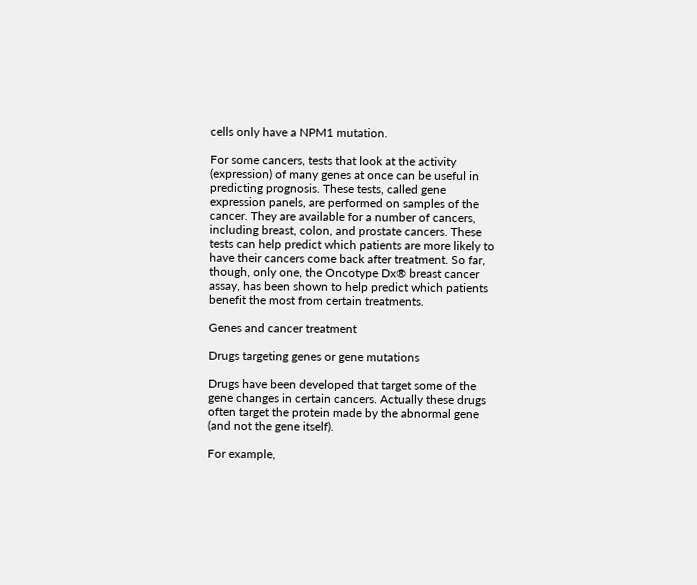cells only have a NPM1 mutation.

For some cancers, tests that look at the activity (expression) of many genes at once can be useful in predicting prognosis. These tests, called gene expression panels, are performed on samples of the cancer. They are available for a number of cancers, including breast, colon, and prostate cancers. These tests can help predict which patients are more likely to have their cancers come back after treatment. So far, though, only one, the Oncotype Dx® breast cancer assay, has been shown to help predict which patients benefit the most from certain treatments.

Genes and cancer treatment

Drugs targeting genes or gene mutations

Drugs have been developed that target some of the gene changes in certain cancers. Actually these drugs often target the protein made by the abnormal gene (and not the gene itself).

For example,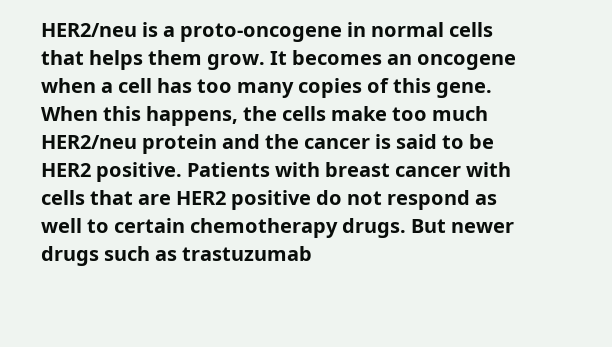HER2/neu is a proto-oncogene in normal cells that helps them grow. It becomes an oncogene when a cell has too many copies of this gene. When this happens, the cells make too much HER2/neu protein and the cancer is said to be HER2 positive. Patients with breast cancer with cells that are HER2 positive do not respond as well to certain chemotherapy drugs. But newer drugs such as trastuzumab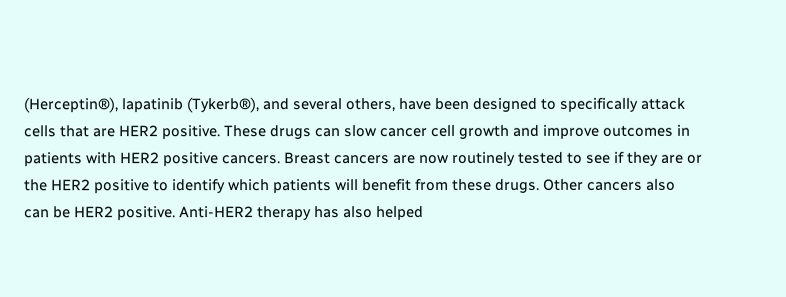(Herceptin®), lapatinib (Tykerb®), and several others, have been designed to specifically attack cells that are HER2 positive. These drugs can slow cancer cell growth and improve outcomes in patients with HER2 positive cancers. Breast cancers are now routinely tested to see if they are or the HER2 positive to identify which patients will benefit from these drugs. Other cancers also can be HER2 positive. Anti-HER2 therapy has also helped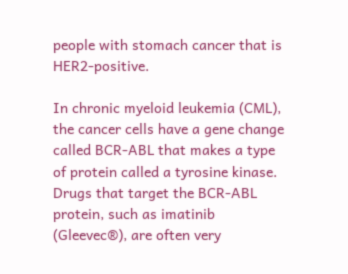people with stomach cancer that is HER2-positive.

In chronic myeloid leukemia (CML), the cancer cells have a gene change called BCR-ABL that makes a type of protein called a tyrosine kinase. Drugs that target the BCR-ABL protein, such as imatinib (Gleevec®), are often very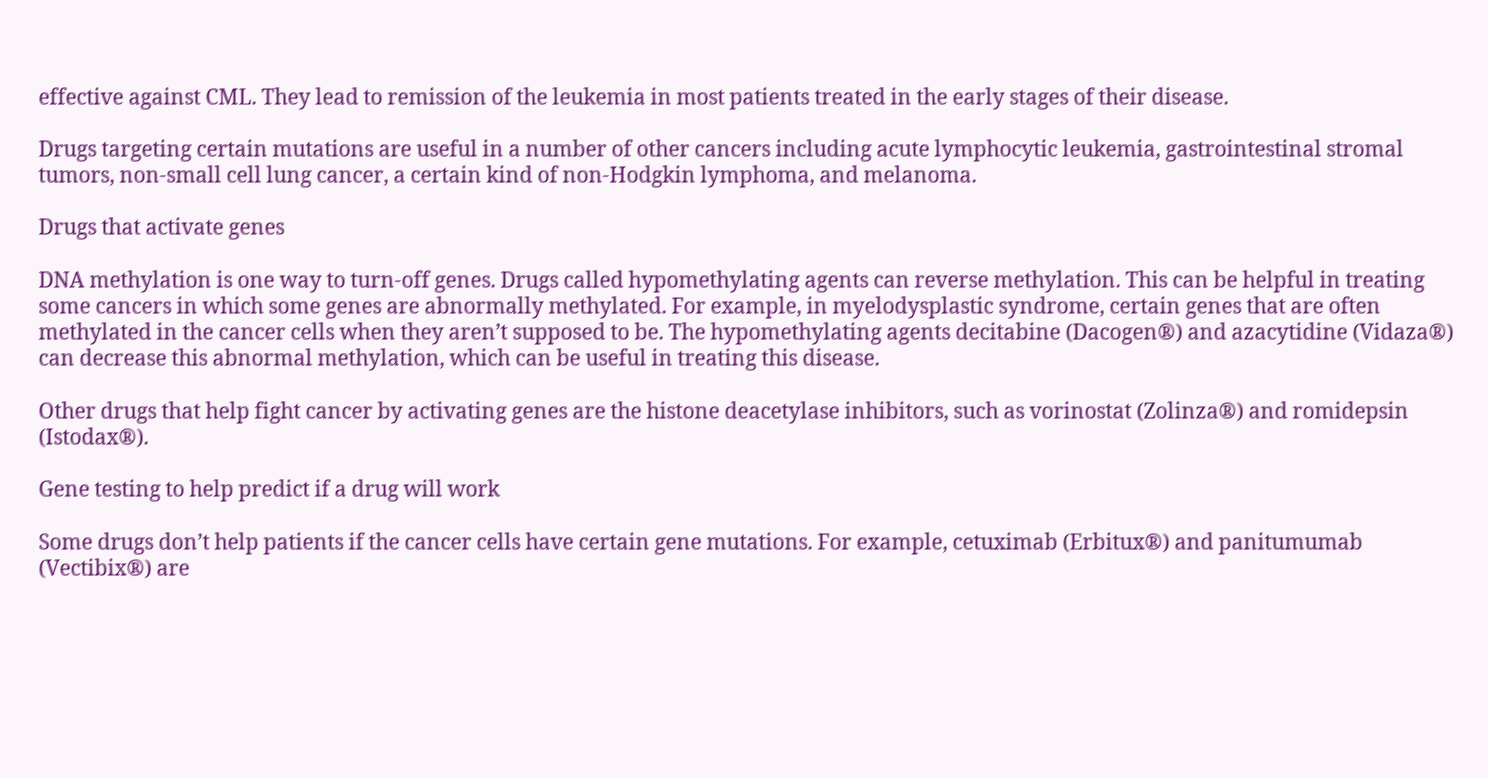effective against CML. They lead to remission of the leukemia in most patients treated in the early stages of their disease.

Drugs targeting certain mutations are useful in a number of other cancers including acute lymphocytic leukemia, gastrointestinal stromal tumors, non-small cell lung cancer, a certain kind of non-Hodgkin lymphoma, and melanoma.

Drugs that activate genes

DNA methylation is one way to turn-off genes. Drugs called hypomethylating agents can reverse methylation. This can be helpful in treating some cancers in which some genes are abnormally methylated. For example, in myelodysplastic syndrome, certain genes that are often methylated in the cancer cells when they aren’t supposed to be. The hypomethylating agents decitabine (Dacogen®) and azacytidine (Vidaza®) can decrease this abnormal methylation, which can be useful in treating this disease.

Other drugs that help fight cancer by activating genes are the histone deacetylase inhibitors, such as vorinostat (Zolinza®) and romidepsin (Istodax®).

Gene testing to help predict if a drug will work

Some drugs don’t help patients if the cancer cells have certain gene mutations. For example, cetuximab (Erbitux®) and panitumumab (Vectibix®) are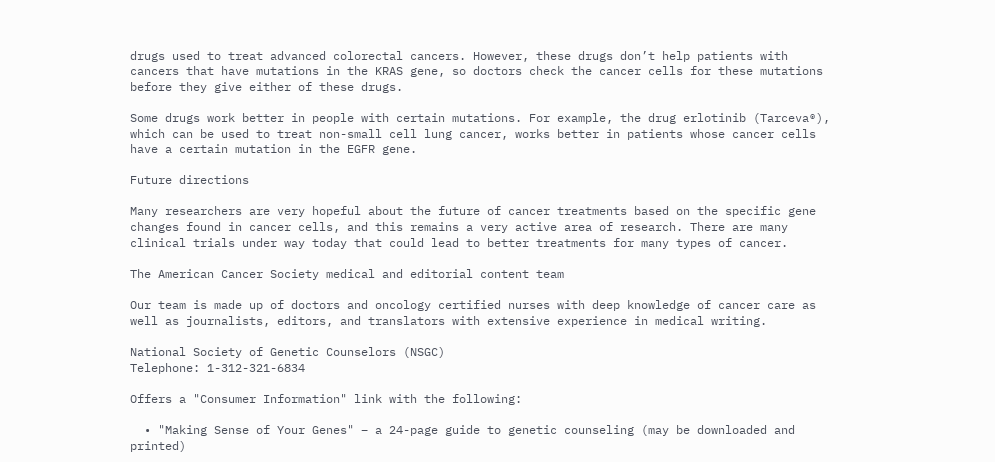drugs used to treat advanced colorectal cancers. However, these drugs don’t help patients with cancers that have mutations in the KRAS gene, so doctors check the cancer cells for these mutations before they give either of these drugs.

Some drugs work better in people with certain mutations. For example, the drug erlotinib (Tarceva®), which can be used to treat non-small cell lung cancer, works better in patients whose cancer cells have a certain mutation in the EGFR gene.

Future directions

Many researchers are very hopeful about the future of cancer treatments based on the specific gene changes found in cancer cells, and this remains a very active area of research. There are many clinical trials under way today that could lead to better treatments for many types of cancer.

The American Cancer Society medical and editorial content team

Our team is made up of doctors and oncology certified nurses with deep knowledge of cancer care as well as journalists, editors, and translators with extensive experience in medical writing.

National Society of Genetic Counselors (NSGC)
Telephone: 1-312-321-6834

Offers a "Consumer Information" link with the following:

  • "Making Sense of Your Genes" – a 24-page guide to genetic counseling (may be downloaded and printed)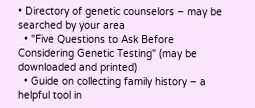• Directory of genetic counselors – may be searched by your area
  • "Five Questions to Ask Before Considering Genetic Testing" (may be downloaded and printed)
  • Guide on collecting family history – a helpful tool in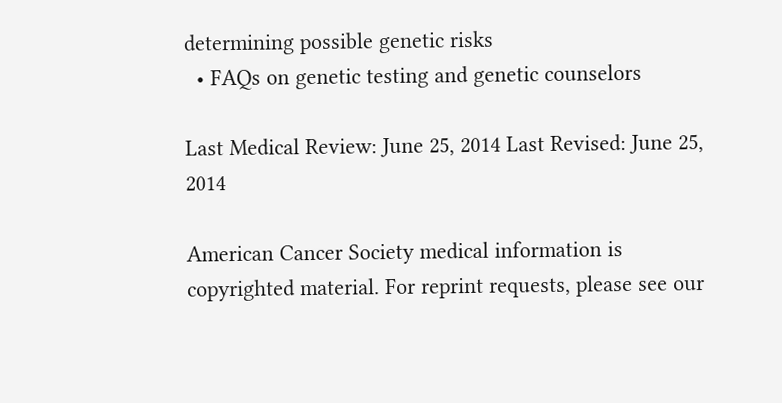determining possible genetic risks
  • FAQs on genetic testing and genetic counselors

Last Medical Review: June 25, 2014 Last Revised: June 25, 2014

American Cancer Society medical information is copyrighted material. For reprint requests, please see our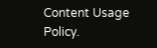Content Usage Policy.